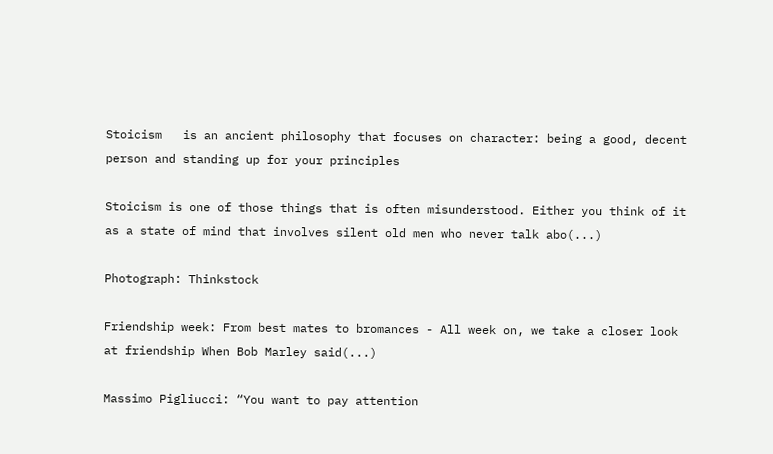Stoicism   is an ancient philosophy that focuses on character: being a good, decent person and standing up for your principles

Stoicism is one of those things that is often misunderstood. Either you think of it as a state of mind that involves silent old men who never talk abo(...)

Photograph: Thinkstock

Friendship week: From best mates to bromances - All week on, we take a closer look at friendship When Bob Marley said(...)

Massimo Pigliucci: “You want to pay attention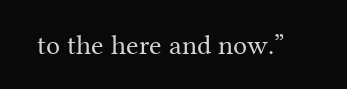to the here and now.”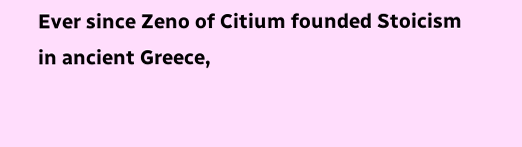Ever since Zeno of Citium founded Stoicism in ancient Greece,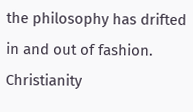the philosophy has drifted in and out of fashion. Christianity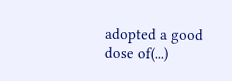adopted a good dose of(...)